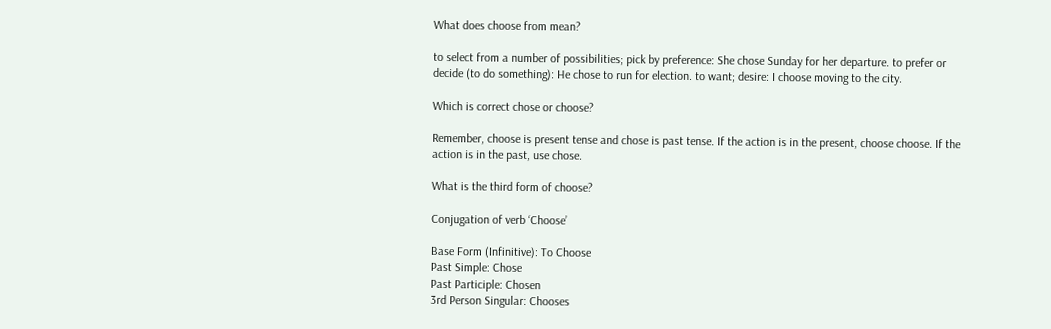What does choose from mean?

to select from a number of possibilities; pick by preference: She chose Sunday for her departure. to prefer or decide (to do something): He chose to run for election. to want; desire: I choose moving to the city.

Which is correct chose or choose?

Remember, choose is present tense and chose is past tense. If the action is in the present, choose choose. If the action is in the past, use chose.

What is the third form of choose?

Conjugation of verb ‘Choose’

Base Form (Infinitive): To Choose
Past Simple: Chose
Past Participle: Chosen
3rd Person Singular: Chooses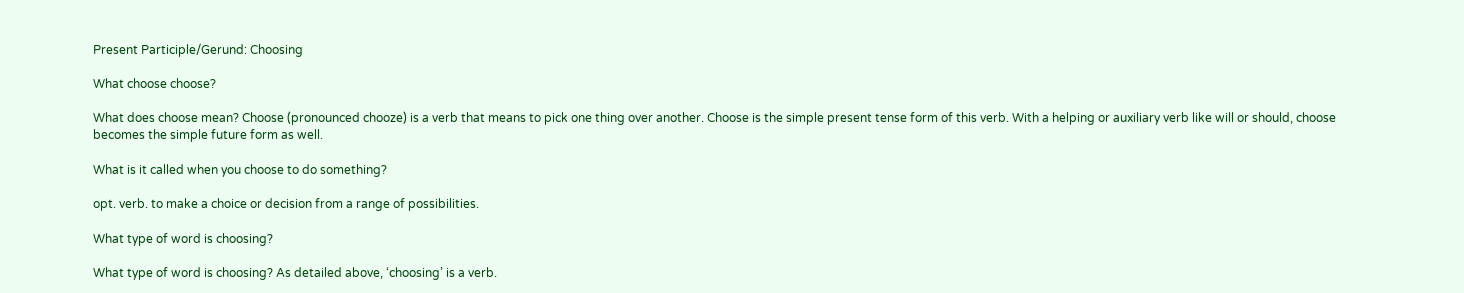Present Participle/Gerund: Choosing

What choose choose?

What does choose mean? Choose (pronounced chooze) is a verb that means to pick one thing over another. Choose is the simple present tense form of this verb. With a helping or auxiliary verb like will or should, choose becomes the simple future form as well.

What is it called when you choose to do something?

opt. verb. to make a choice or decision from a range of possibilities.

What type of word is choosing?

What type of word is choosing? As detailed above, ‘choosing’ is a verb.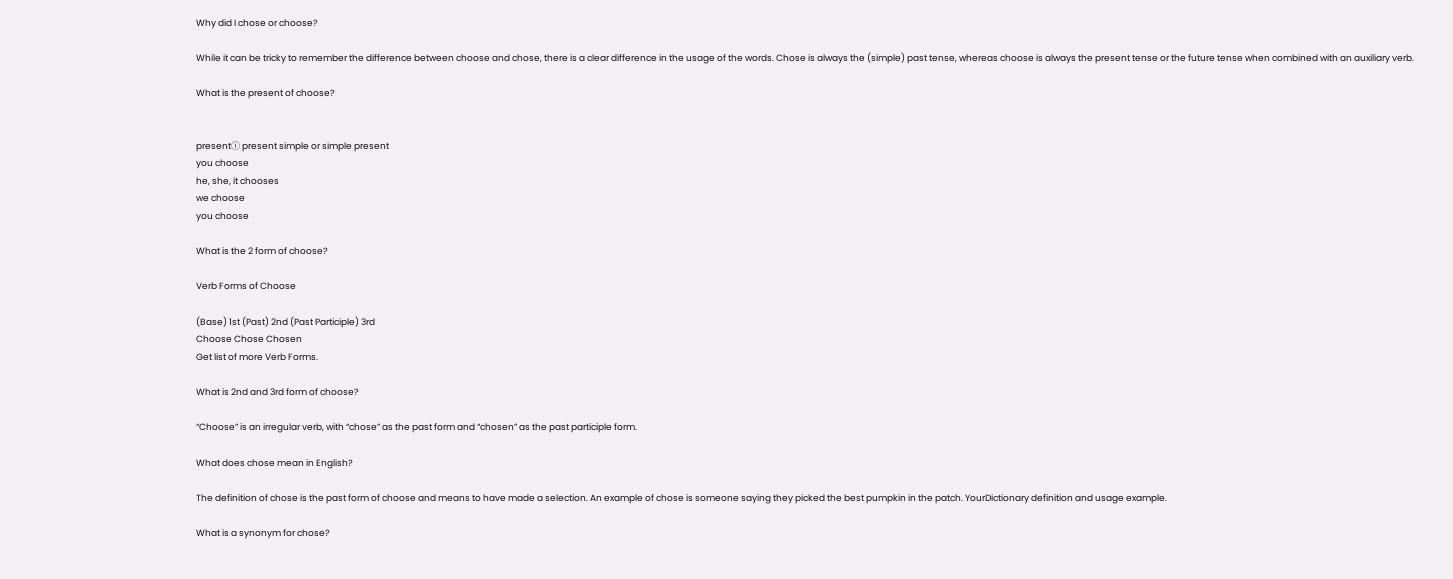Why did I chose or choose?

While it can be tricky to remember the difference between choose and chose, there is a clear difference in the usage of the words. Chose is always the (simple) past tense, whereas choose is always the present tense or the future tense when combined with an auxiliary verb.

What is the present of choose?


presentⓘ present simple or simple present
you choose
he, she, it chooses
we choose
you choose

What is the 2 form of choose?

Verb Forms of Choose

(Base) 1st (Past) 2nd (Past Participle) 3rd
Choose Chose Chosen
Get list of more Verb Forms.

What is 2nd and 3rd form of choose?

“Choose” is an irregular verb, with “chose” as the past form and “chosen” as the past participle form.

What does chose mean in English?

The definition of chose is the past form of choose and means to have made a selection. An example of chose is someone saying they picked the best pumpkin in the patch. YourDictionary definition and usage example.

What is a synonym for chose?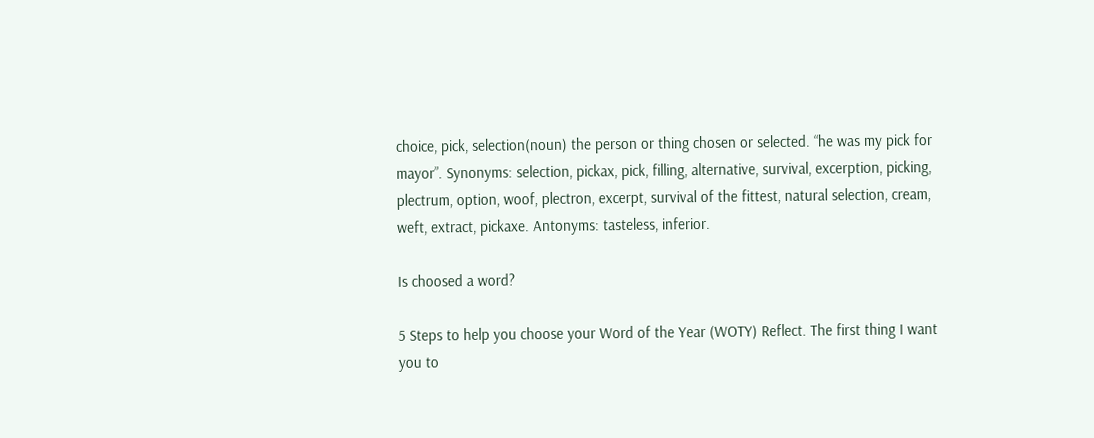choice, pick, selection(noun) the person or thing chosen or selected. “he was my pick for mayor”. Synonyms: selection, pickax, pick, filling, alternative, survival, excerption, picking, plectrum, option, woof, plectron, excerpt, survival of the fittest, natural selection, cream, weft, extract, pickaxe. Antonyms: tasteless, inferior.

Is choosed a word?

5 Steps to help you choose your Word of the Year (WOTY) Reflect. The first thing I want you to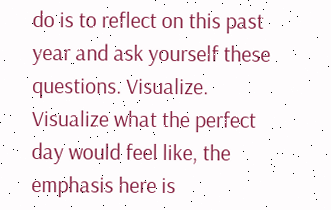do is to reflect on this past year and ask yourself these questions. Visualize. Visualize what the perfect day would feel like, the emphasis here is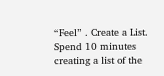“Feel” . Create a List. Spend 10 minutes creating a list of the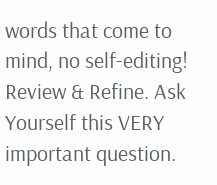words that come to mind, no self-editing! Review & Refine. Ask Yourself this VERY important question.